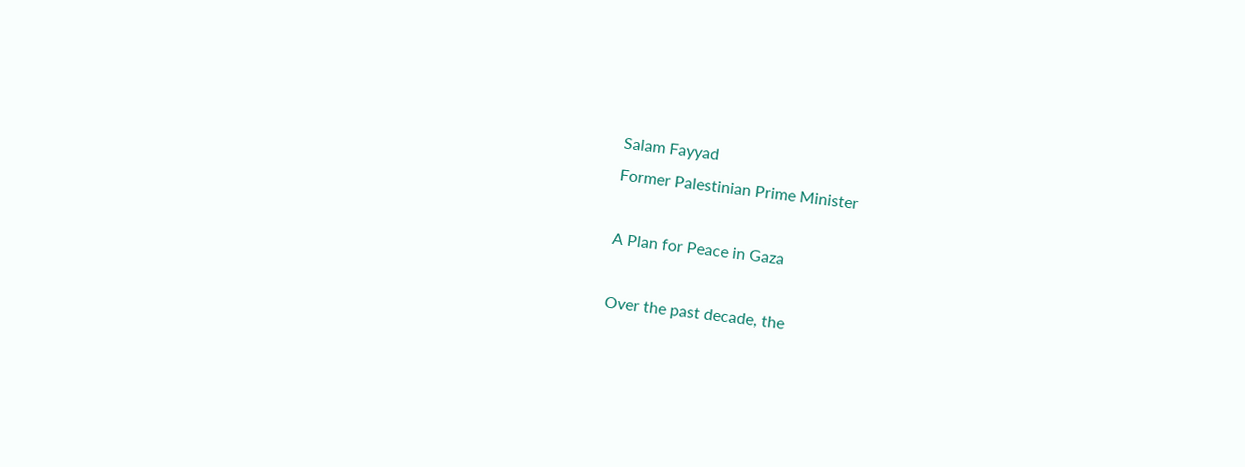Salam Fayyad
Former Palestinian Prime Minister

A Plan for Peace in Gaza

Over the past decade, the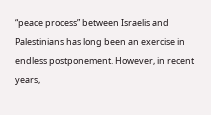“peace process” between Israelis and Palestinians has long been an exercise in endless postponement. However, in recent years,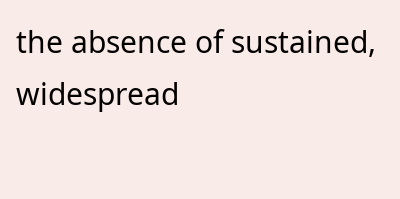the absence of sustained, widespread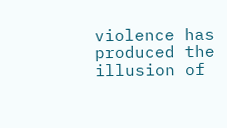violence has produced the illusion of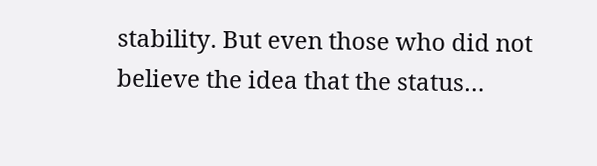stability. But even those who did not believe the idea that the status…